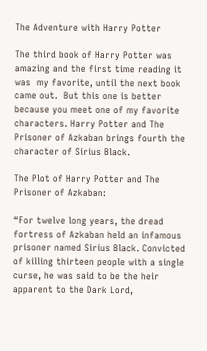The Adventure with Harry Potter

The third book of Harry Potter was amazing and the first time reading it was  my favorite, until the next book came out.  But this one is better because you meet one of my favorite characters. Harry Potter and The Prisoner of Azkaban brings fourth the character of Sirius Black.

The Plot of Harry Potter and The Prisoner of Azkaban:

“For twelve long years, the dread fortress of Azkaban held an infamous prisoner named Sirius Black. Convicted of killing thirteen people with a single curse, he was said to be the heir apparent to the Dark Lord,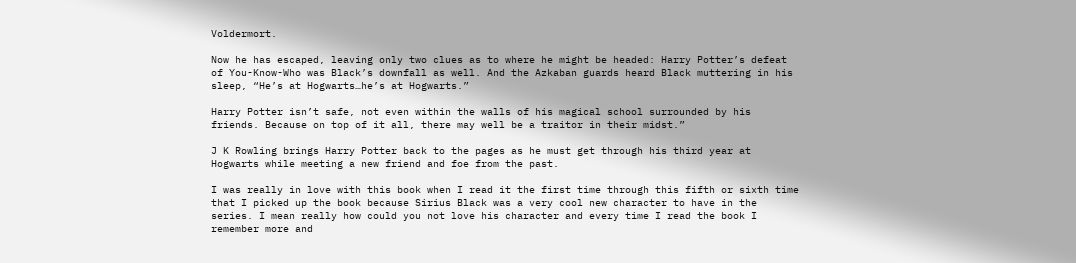Voldermort.

Now he has escaped, leaving only two clues as to where he might be headed: Harry Potter’s defeat of You-Know-Who was Black’s downfall as well. And the Azkaban guards heard Black muttering in his sleep, “He’s at Hogwarts…he’s at Hogwarts.”

Harry Potter isn’t safe, not even within the walls of his magical school surrounded by his friends. Because on top of it all, there may well be a traitor in their midst.”

J K Rowling brings Harry Potter back to the pages as he must get through his third year at Hogwarts while meeting a new friend and foe from the past.

I was really in love with this book when I read it the first time through this fifth or sixth time that I picked up the book because Sirius Black was a very cool new character to have in the series. I mean really how could you not love his character and every time I read the book I remember more and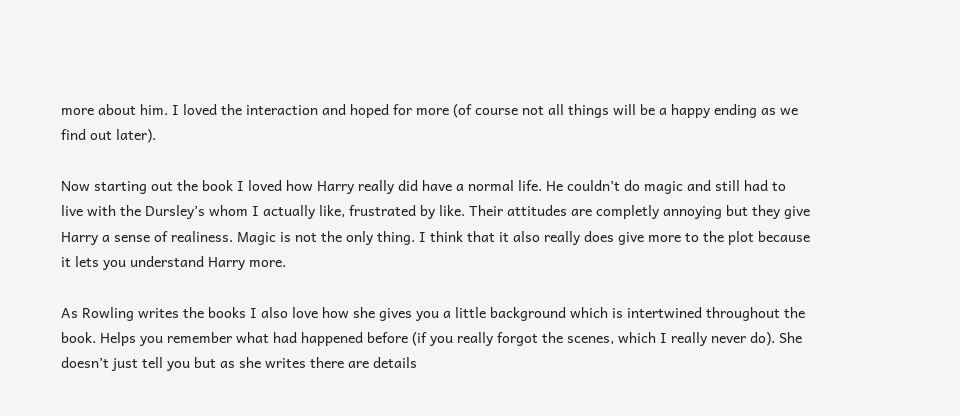more about him. I loved the interaction and hoped for more (of course not all things will be a happy ending as we find out later).

Now starting out the book I loved how Harry really did have a normal life. He couldn’t do magic and still had to live with the Dursley’s whom I actually like, frustrated by like. Their attitudes are completly annoying but they give Harry a sense of realiness. Magic is not the only thing. I think that it also really does give more to the plot because it lets you understand Harry more.

As Rowling writes the books I also love how she gives you a little background which is intertwined throughout the book. Helps you remember what had happened before (if you really forgot the scenes, which I really never do). She doesn’t just tell you but as she writes there are details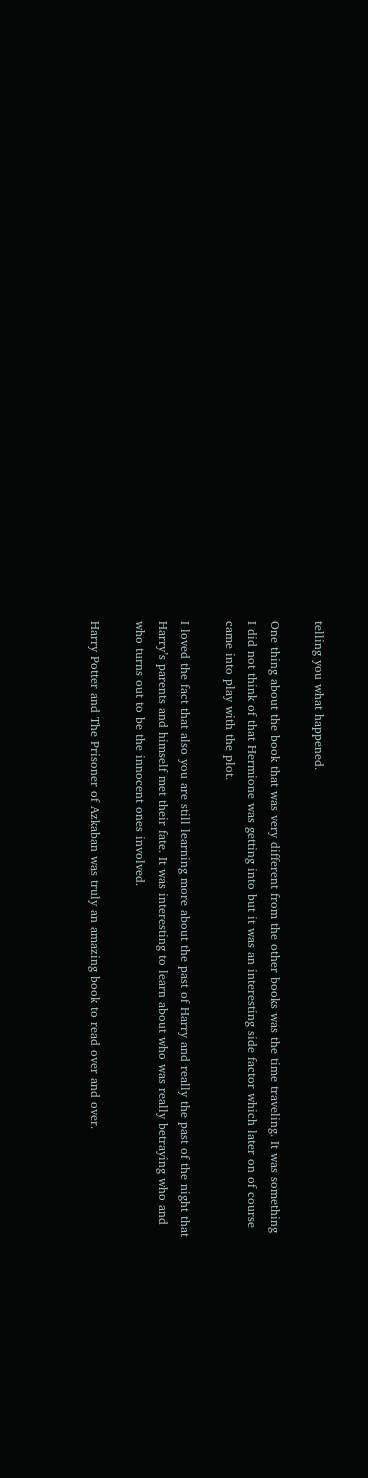telling you what happened.

One thing about the book that was very different from the other books was the time traveling. It was something I did not think of that Hermione was getting into but it was an interesting side factor which later on of course came into play with the plot.

I loved the fact that also you are still learning more about the past of Harry and really the past of the night that Harry’s parents and himself met their fate. It was interesting to learn about who was really betraying who and who turns out to be the innocent ones involved.

Harry Potter and The Prisoner of Azkaban was truly an amazing book to read over and over.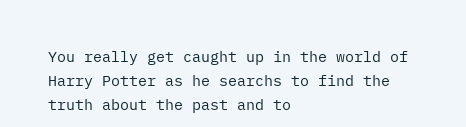You really get caught up in the world of Harry Potter as he searchs to find the truth about the past and to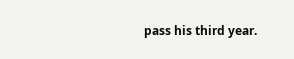pass his third year.